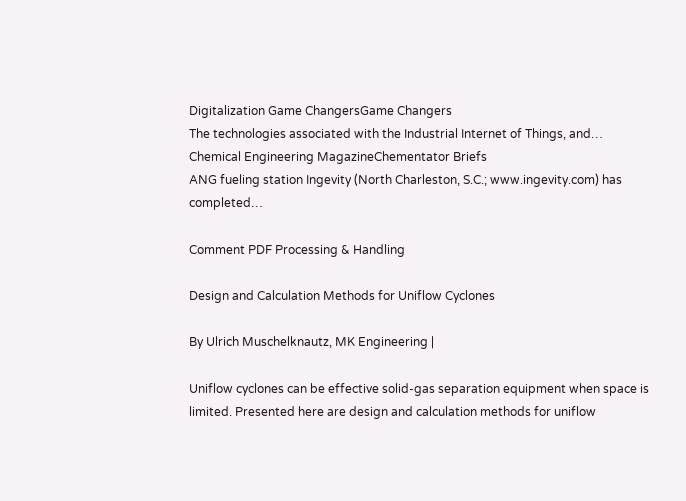Digitalization Game ChangersGame Changers
The technologies associated with the Industrial Internet of Things, and…
Chemical Engineering MagazineChementator Briefs
ANG fueling station Ingevity (North Charleston, S.C.; www.ingevity.com) has completed…

Comment PDF Processing & Handling

Design and Calculation Methods for Uniflow Cyclones

By Ulrich Muschelknautz, MK Engineering |

Uniflow cyclones can be effective solid-gas separation equipment when space is limited. Presented here are design and calculation methods for uniflow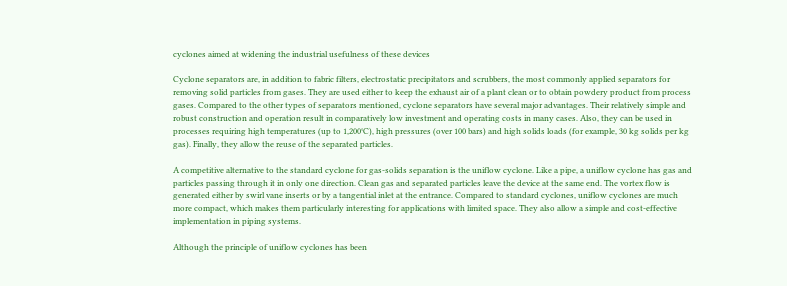cyclones aimed at widening the industrial usefulness of these devices

Cyclone separators are, in addition to fabric filters, electrostatic precipitators and scrubbers, the most commonly applied separators for removing solid particles from gases. They are used either to keep the exhaust air of a plant clean or to obtain powdery product from process gases. Compared to the other types of separators mentioned, cyclone separators have several major advantages. Their relatively simple and robust construction and operation result in comparatively low investment and operating costs in many cases. Also, they can be used in processes requiring high temperatures (up to 1,200°C), high pressures (over 100 bars) and high solids loads (for example, 30 kg solids per kg gas). Finally, they allow the reuse of the separated particles.

A competitive alternative to the standard cyclone for gas-solids separation is the uniflow cyclone. Like a pipe, a uniflow cyclone has gas and particles passing through it in only one direction. Clean gas and separated particles leave the device at the same end. The vortex flow is generated either by swirl vane inserts or by a tangential inlet at the entrance. Compared to standard cyclones, uniflow cyclones are much more compact, which makes them particularly interesting for applications with limited space. They also allow a simple and cost-effective implementation in piping systems.

Although the principle of uniflow cyclones has been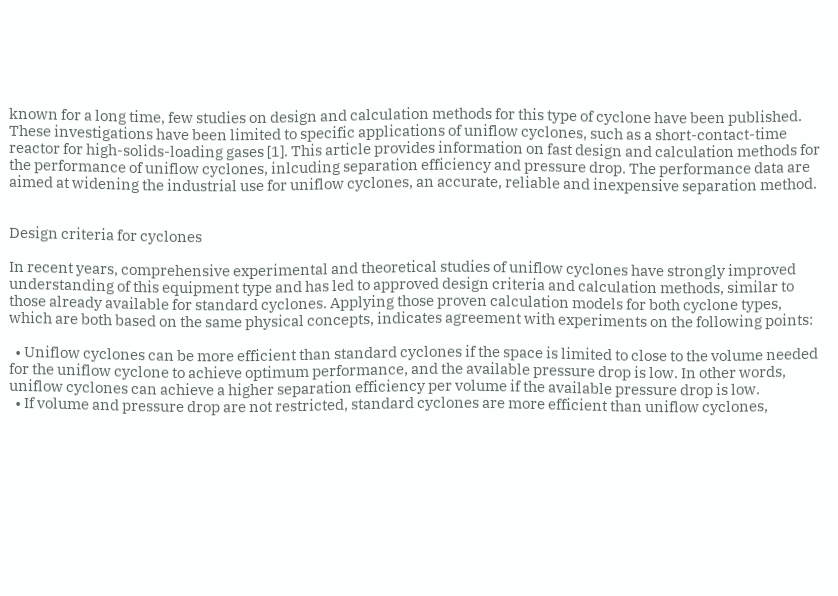known for a long time, few studies on design and calculation methods for this type of cyclone have been published. These investigations have been limited to specific applications of uniflow cyclones, such as a short-contact-time reactor for high-solids-loading gases [1]. This article provides information on fast design and calculation methods for the performance of uniflow cyclones, inlcuding separation efficiency and pressure drop. The performance data are aimed at widening the industrial use for uniflow cyclones, an accurate, reliable and inexpensive separation method.


Design criteria for cyclones

In recent years, comprehensive experimental and theoretical studies of uniflow cyclones have strongly improved understanding of this equipment type and has led to approved design criteria and calculation methods, similar to those already available for standard cyclones. Applying those proven calculation models for both cyclone types, which are both based on the same physical concepts, indicates agreement with experiments on the following points:

  • Uniflow cyclones can be more efficient than standard cyclones if the space is limited to close to the volume needed for the uniflow cyclone to achieve optimum performance, and the available pressure drop is low. In other words, uniflow cyclones can achieve a higher separation efficiency per volume if the available pressure drop is low.
  • If volume and pressure drop are not restricted, standard cyclones are more efficient than uniflow cyclones,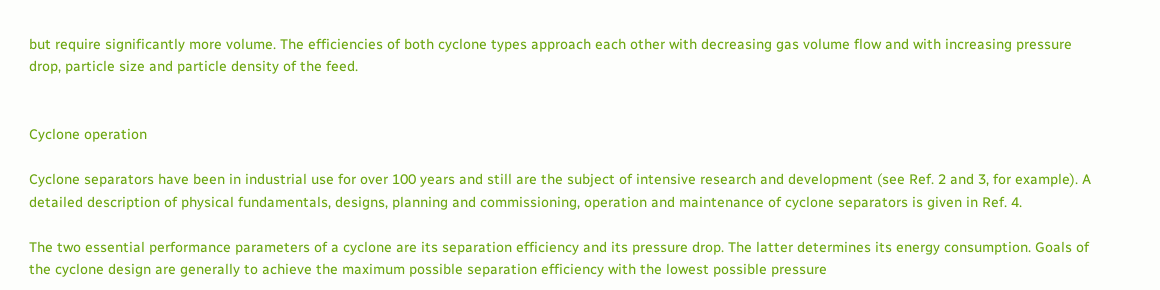but require significantly more volume. The efficiencies of both cyclone types approach each other with decreasing gas volume flow and with increasing pressure drop, particle size and particle density of the feed.


Cyclone operation

Cyclone separators have been in industrial use for over 100 years and still are the subject of intensive research and development (see Ref. 2 and 3, for example). A detailed description of physical fundamentals, designs, planning and commissioning, operation and maintenance of cyclone separators is given in Ref. 4.

The two essential performance parameters of a cyclone are its separation efficiency and its pressure drop. The latter determines its energy consumption. Goals of the cyclone design are generally to achieve the maximum possible separation efficiency with the lowest possible pressure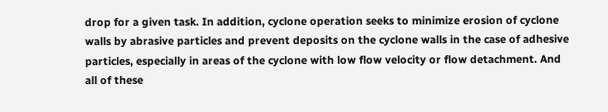drop for a given task. In addition, cyclone operation seeks to minimize erosion of cyclone walls by abrasive particles and prevent deposits on the cyclone walls in the case of adhesive particles, especially in areas of the cyclone with low flow velocity or flow detachment. And all of these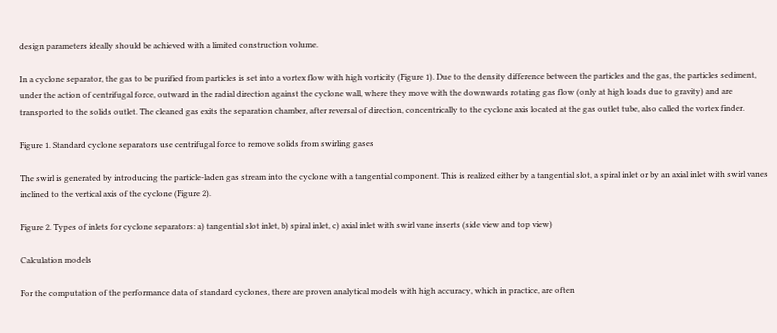design parameters ideally should be achieved with a limited construction volume.

In a cyclone separator, the gas to be purified from particles is set into a vortex flow with high vorticity (Figure 1). Due to the density difference between the particles and the gas, the particles sediment, under the action of centrifugal force, outward in the radial direction against the cyclone wall, where they move with the downwards rotating gas flow (only at high loads due to gravity) and are transported to the solids outlet. The cleaned gas exits the separation chamber, after reversal of direction, concentrically to the cyclone axis located at the gas outlet tube, also called the vortex finder.

Figure 1. Standard cyclone separators use centrifugal force to remove solids from swirling gases

The swirl is generated by introducing the particle-laden gas stream into the cyclone with a tangential component. This is realized either by a tangential slot, a spiral inlet or by an axial inlet with swirl vanes inclined to the vertical axis of the cyclone (Figure 2).

Figure 2. Types of inlets for cyclone separators: a) tangential slot inlet, b) spiral inlet, c) axial inlet with swirl vane inserts (side view and top view)

Calculation models

For the computation of the performance data of standard cyclones, there are proven analytical models with high accuracy, which in practice, are often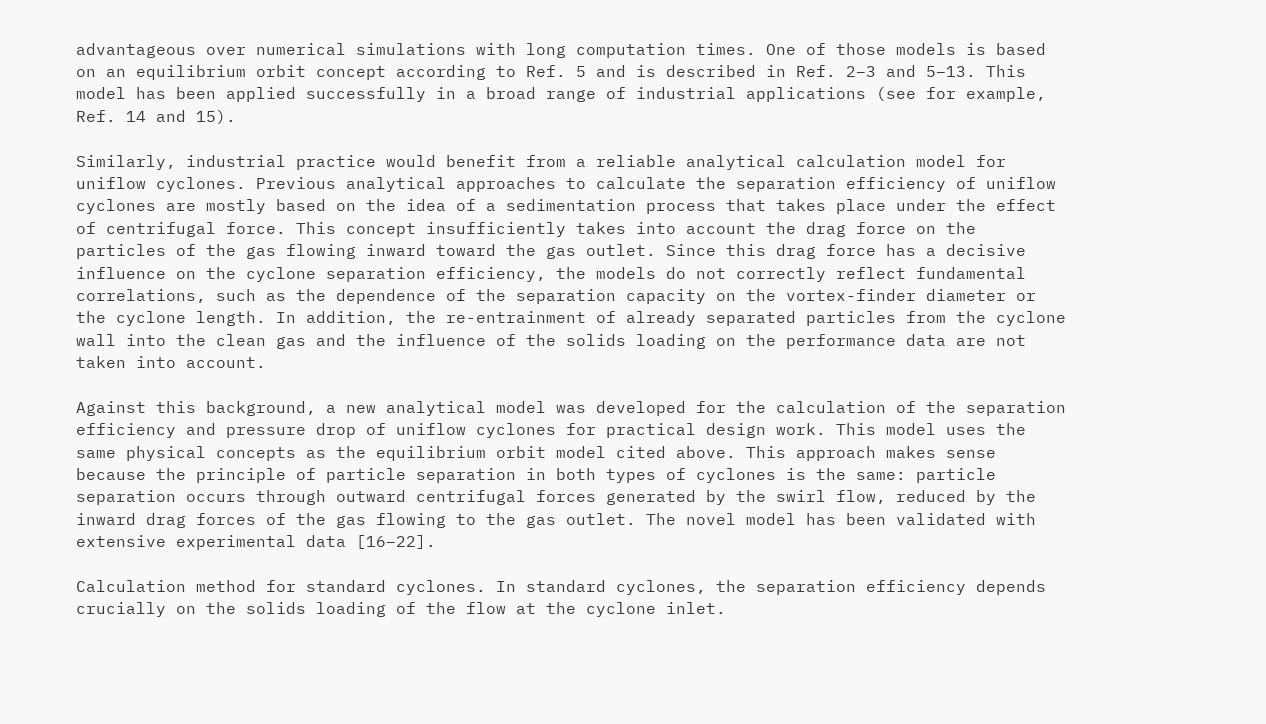advantageous over numerical simulations with long computation times. One of those models is based on an equilibrium orbit concept according to Ref. 5 and is described in Ref. 2–3 and 5–13. This model has been applied successfully in a broad range of industrial applications (see for example, Ref. 14 and 15).

Similarly, industrial practice would benefit from a reliable analytical calculation model for uniflow cyclones. Previous analytical approaches to calculate the separation efficiency of uniflow cyclones are mostly based on the idea of a sedimentation process that takes place under the effect of centrifugal force. This concept insufficiently takes into account the drag force on the particles of the gas flowing inward toward the gas outlet. Since this drag force has a decisive influence on the cyclone separation efficiency, the models do not correctly reflect fundamental correlations, such as the dependence of the separation capacity on the vortex-finder diameter or the cyclone length. In addition, the re-entrainment of already separated particles from the cyclone wall into the clean gas and the influence of the solids loading on the performance data are not taken into account.

Against this background, a new analytical model was developed for the calculation of the separation efficiency and pressure drop of uniflow cyclones for practical design work. This model uses the same physical concepts as the equilibrium orbit model cited above. This approach makes sense because the principle of particle separation in both types of cyclones is the same: particle separation occurs through outward centrifugal forces generated by the swirl flow, reduced by the inward drag forces of the gas flowing to the gas outlet. The novel model has been validated with extensive experimental data [16–22].

Calculation method for standard cyclones. In standard cyclones, the separation efficiency depends crucially on the solids loading of the flow at the cyclone inlet.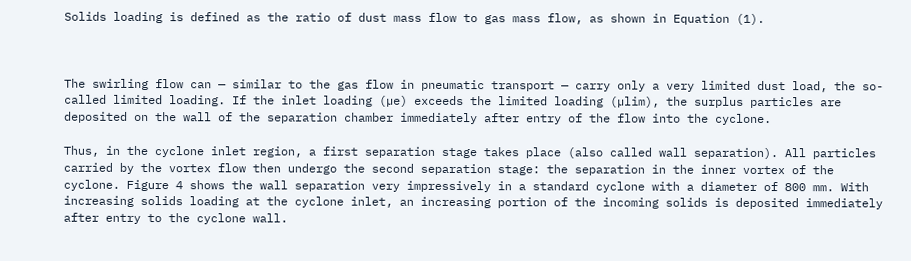Solids loading is defined as the ratio of dust mass flow to gas mass flow, as shown in Equation (1).



The swirling flow can — similar to the gas flow in pneumatic transport — carry only a very limited dust load, the so-called limited loading. If the inlet loading (µe) exceeds the limited loading (µlim), the surplus particles are deposited on the wall of the separation chamber immediately after entry of the flow into the cyclone.

Thus, in the cyclone inlet region, a first separation stage takes place (also called wall separation). All particles carried by the vortex flow then undergo the second separation stage: the separation in the inner vortex of the cyclone. Figure 4 shows the wall separation very impressively in a standard cyclone with a diameter of 800 mm. With increasing solids loading at the cyclone inlet, an increasing portion of the incoming solids is deposited immediately after entry to the cyclone wall.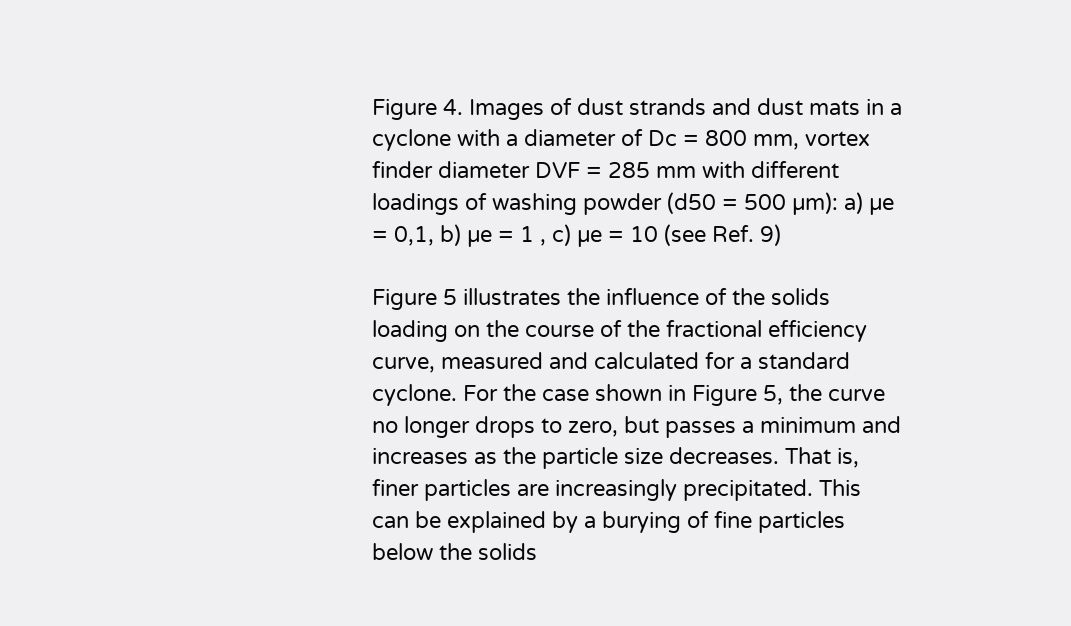Figure 4. Images of dust strands and dust mats in a cyclone with a diameter of Dc = 800 mm, vortex finder diameter DVF = 285 mm with different loadings of washing powder (d50 = 500 µm): a) µe = 0,1, b) µe = 1 , c) µe = 10 (see Ref. 9)

Figure 5 illustrates the influence of the solids loading on the course of the fractional efficiency curve, measured and calculated for a standard cyclone. For the case shown in Figure 5, the curve no longer drops to zero, but passes a minimum and increases as the particle size decreases. That is, finer particles are increasingly precipitated. This can be explained by a burying of fine particles below the solids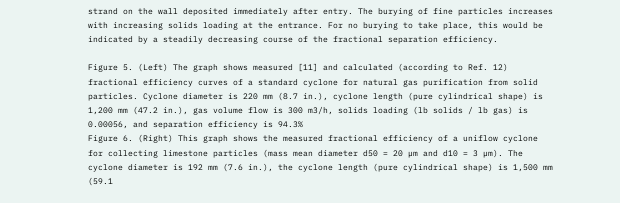strand on the wall deposited immediately after entry. The burying of fine particles increases with increasing solids loading at the entrance. For no burying to take place, this would be indicated by a steadily decreasing course of the fractional separation efficiency.

Figure 5. (Left) The graph shows measured [11] and calculated (according to Ref. 12) fractional efficiency curves of a standard cyclone for natural gas purification from solid particles. Cyclone diameter is 220 mm (8.7 in.), cyclone length (pure cylindrical shape) is 1,200 mm (47.2 in.), gas volume flow is 300 m3/h, solids loading (lb solids / lb gas) is 0.00056, and separation efficiency is 94.3%
Figure 6. (Right) This graph shows the measured fractional efficiency of a uniflow cyclone for collecting limestone particles (mass mean diameter d50 = 20 µm and d10 = 3 µm). The cyclone diameter is 192 mm (7.6 in.), the cyclone length (pure cylindrical shape) is 1,500 mm (59.1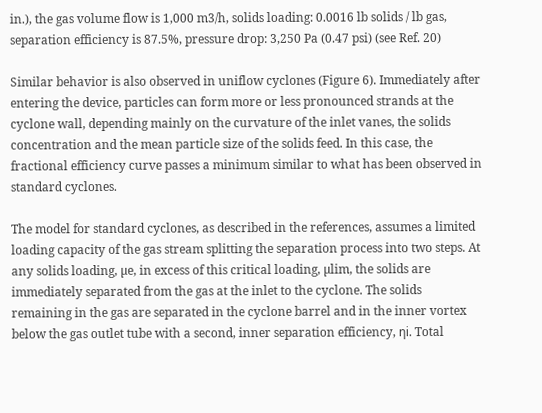in.), the gas volume flow is 1,000 m3/h, solids loading: 0.0016 lb solids / lb gas, separation efficiency is 87.5%, pressure drop: 3,250 Pa (0.47 psi) (see Ref. 20)

Similar behavior is also observed in uniflow cyclones (Figure 6). Immediately after entering the device, particles can form more or less pronounced strands at the cyclone wall, depending mainly on the curvature of the inlet vanes, the solids concentration and the mean particle size of the solids feed. In this case, the fractional efficiency curve passes a minimum similar to what has been observed in standard cyclones.

The model for standard cyclones, as described in the references, assumes a limited loading capacity of the gas stream splitting the separation process into two steps. At any solids loading, µe, in excess of this critical loading, µlim, the solids are immediately separated from the gas at the inlet to the cyclone. The solids remaining in the gas are separated in the cyclone barrel and in the inner vortex below the gas outlet tube with a second, inner separation efficiency, ηi. Total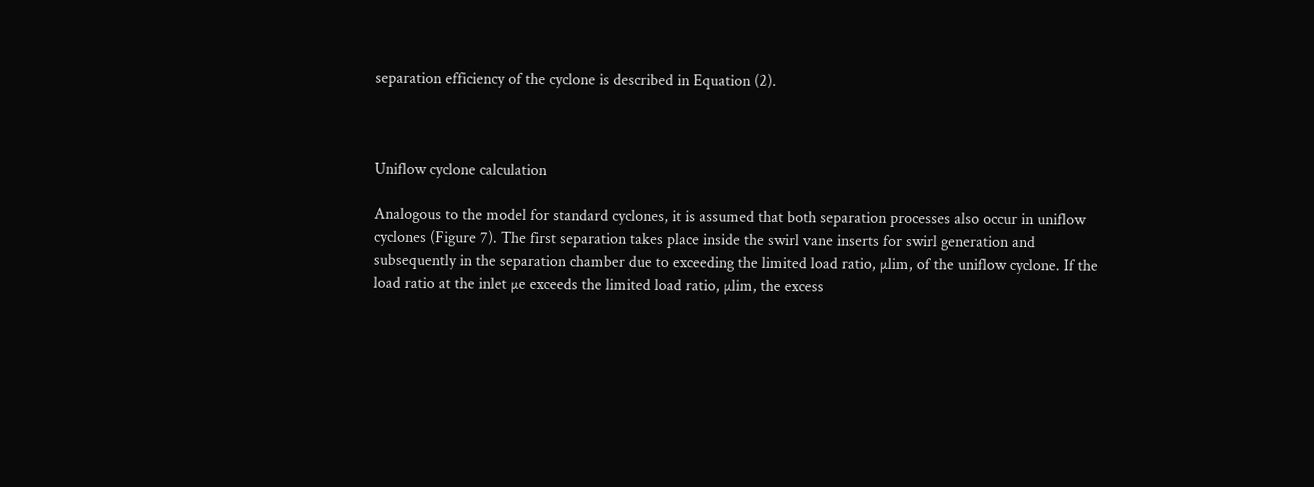separation efficiency of the cyclone is described in Equation (2).



Uniflow cyclone calculation

Analogous to the model for standard cyclones, it is assumed that both separation processes also occur in uniflow cyclones (Figure 7). The first separation takes place inside the swirl vane inserts for swirl generation and subsequently in the separation chamber due to exceeding the limited load ratio, µlim, of the uniflow cyclone. If the load ratio at the inlet µe exceeds the limited load ratio, µlim, the excess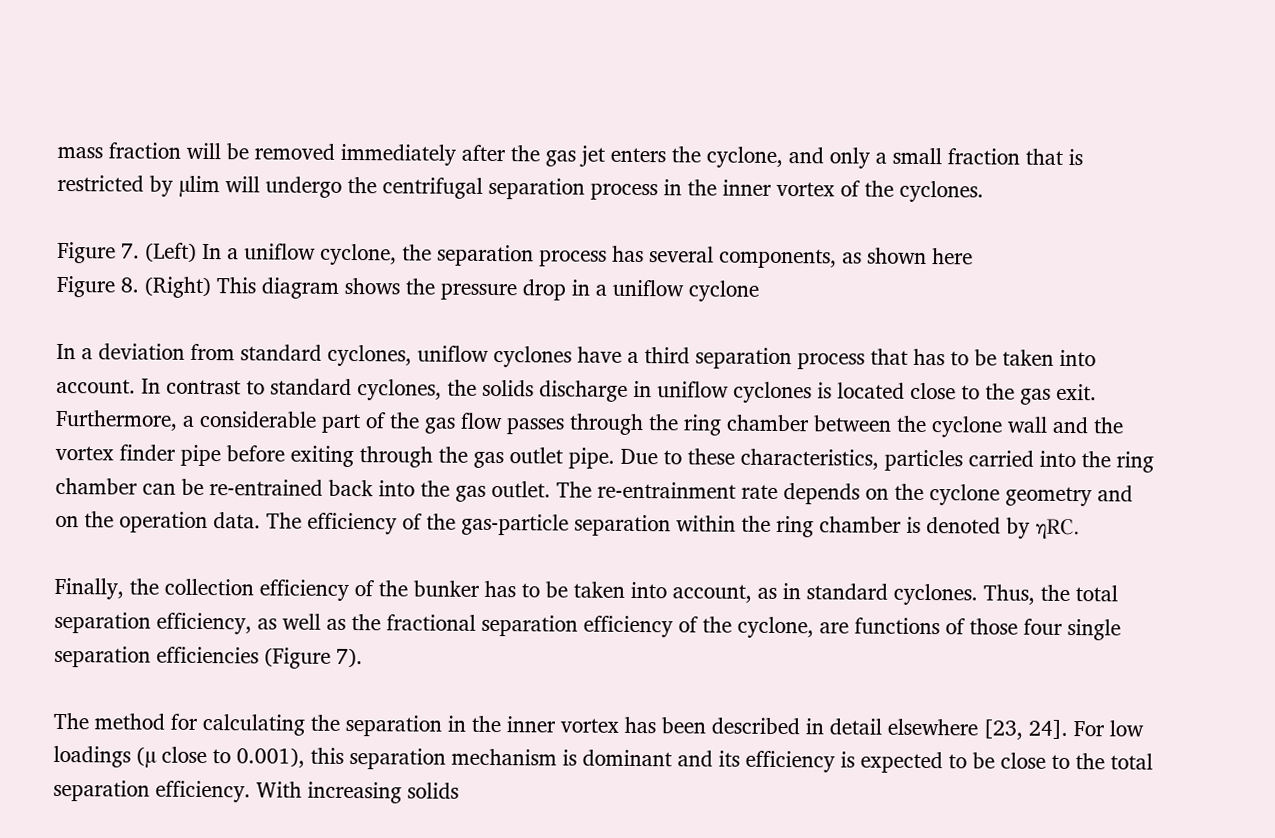mass fraction will be removed immediately after the gas jet enters the cyclone, and only a small fraction that is restricted by µlim will undergo the centrifugal separation process in the inner vortex of the cyclones.

Figure 7. (Left) In a uniflow cyclone, the separation process has several components, as shown here
Figure 8. (Right) This diagram shows the pressure drop in a uniflow cyclone

In a deviation from standard cyclones, uniflow cyclones have a third separation process that has to be taken into account. In contrast to standard cyclones, the solids discharge in uniflow cyclones is located close to the gas exit. Furthermore, a considerable part of the gas flow passes through the ring chamber between the cyclone wall and the vortex finder pipe before exiting through the gas outlet pipe. Due to these characteristics, particles carried into the ring chamber can be re-entrained back into the gas outlet. The re-entrainment rate depends on the cyclone geometry and on the operation data. The efficiency of the gas-particle separation within the ring chamber is denoted by ηRC.

Finally, the collection efficiency of the bunker has to be taken into account, as in standard cyclones. Thus, the total separation efficiency, as well as the fractional separation efficiency of the cyclone, are functions of those four single separation efficiencies (Figure 7).

The method for calculating the separation in the inner vortex has been described in detail elsewhere [23, 24]. For low loadings (µ close to 0.001), this separation mechanism is dominant and its efficiency is expected to be close to the total separation efficiency. With increasing solids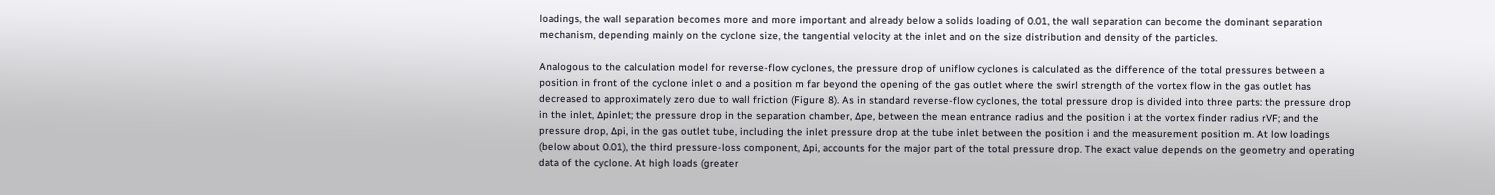loadings, the wall separation becomes more and more important and already below a solids loading of 0.01, the wall separation can become the dominant separation mechanism, depending mainly on the cyclone size, the tangential velocity at the inlet and on the size distribution and density of the particles.

Analogous to the calculation model for reverse-flow cyclones, the pressure drop of uniflow cyclones is calculated as the difference of the total pressures between a position in front of the cyclone inlet o and a position m far beyond the opening of the gas outlet where the swirl strength of the vortex flow in the gas outlet has decreased to approximately zero due to wall friction (Figure 8). As in standard reverse-flow cyclones, the total pressure drop is divided into three parts: the pressure drop in the inlet, ∆pinlet; the pressure drop in the separation chamber, ∆pe, between the mean entrance radius and the position i at the vortex finder radius rVF; and the pressure drop, ∆pi, in the gas outlet tube, including the inlet pressure drop at the tube inlet between the position i and the measurement position m. At low loadings (below about 0.01), the third pressure-loss component, ∆pi, accounts for the major part of the total pressure drop. The exact value depends on the geometry and operating data of the cyclone. At high loads (greater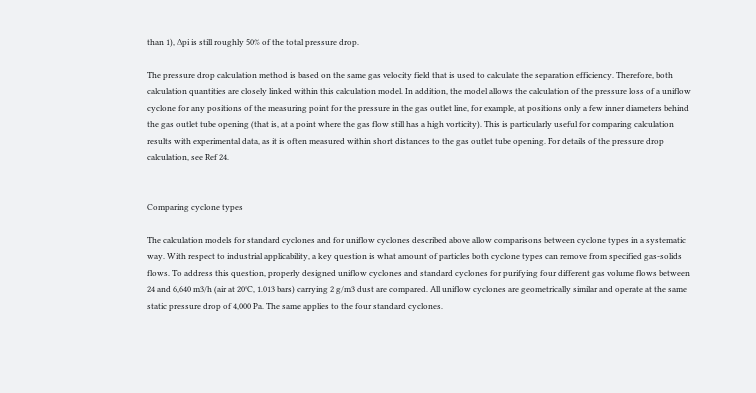than 1), ∆pi is still roughly 50% of the total pressure drop.

The pressure drop calculation method is based on the same gas velocity field that is used to calculate the separation efficiency. Therefore, both calculation quantities are closely linked within this calculation model. In addition, the model allows the calculation of the pressure loss of a uniflow cyclone for any positions of the measuring point for the pressure in the gas outlet line, for example, at positions only a few inner diameters behind the gas outlet tube opening (that is, at a point where the gas flow still has a high vorticity). This is particularly useful for comparing calculation results with experimental data, as it is often measured within short distances to the gas outlet tube opening. For details of the pressure drop calculation, see Ref 24.


Comparing cyclone types

The calculation models for standard cyclones and for uniflow cyclones described above allow comparisons between cyclone types in a systematic way. With respect to industrial applicability, a key question is what amount of particles both cyclone types can remove from specified gas-solids flows. To address this question, properly designed uniflow cyclones and standard cyclones for purifying four different gas volume flows between 24 and 6,640 m3/h (air at 20°C, 1.013 bars) carrying 2 g/m3 dust are compared. All uniflow cyclones are geometrically similar and operate at the same static pressure drop of 4,000 Pa. The same applies to the four standard cyclones.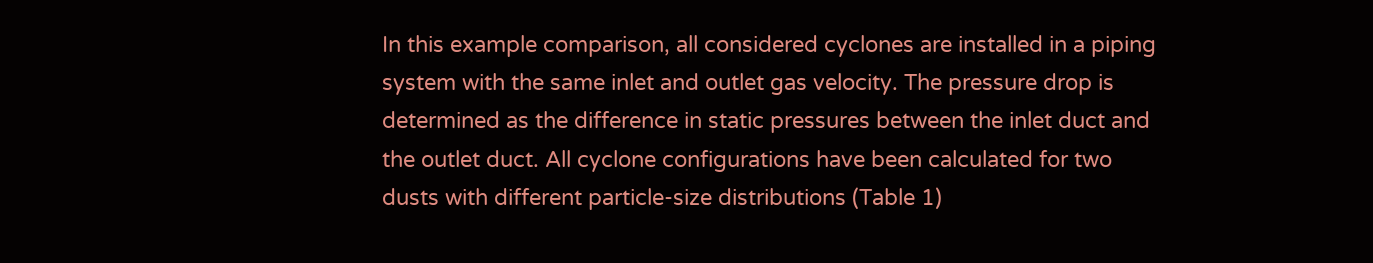In this example comparison, all considered cyclones are installed in a piping system with the same inlet and outlet gas velocity. The pressure drop is determined as the difference in static pressures between the inlet duct and the outlet duct. All cyclone configurations have been calculated for two dusts with different particle-size distributions (Table 1)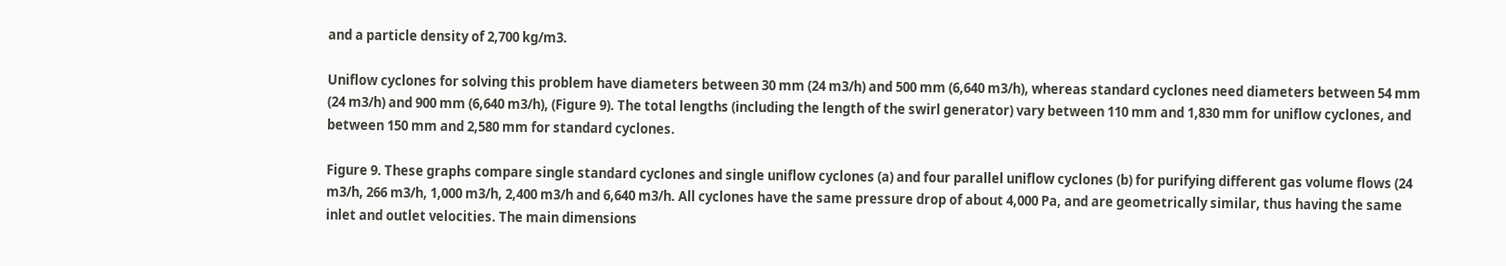and a particle density of 2,700 kg/m3.

Uniflow cyclones for solving this problem have diameters between 30 mm (24 m3/h) and 500 mm (6,640 m3/h), whereas standard cyclones need diameters between 54 mm (24 m3/h) and 900 mm (6,640 m3/h), (Figure 9). The total lengths (including the length of the swirl generator) vary between 110 mm and 1,830 mm for uniflow cyclones, and between 150 mm and 2,580 mm for standard cyclones.

Figure 9. These graphs compare single standard cyclones and single uniflow cyclones (a) and four parallel uniflow cyclones (b) for purifying different gas volume flows (24 m3/h, 266 m3/h, 1,000 m3/h, 2,400 m3/h and 6,640 m3/h. All cyclones have the same pressure drop of about 4,000 Pa, and are geometrically similar, thus having the same inlet and outlet velocities. The main dimensions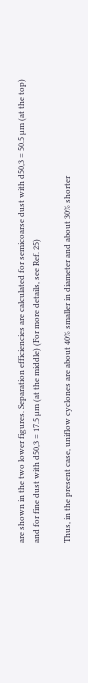are shown in the two lower figures. Separation efficiencies are calculated for semicoarse dust with d50,3 = 50.5 µm (at the top) and for fine dust with d50,3 = 17.5 µm (at the middle) (For more details, see Ref. 25)

Thus, in the present case, uniflow cyclones are about 40% smaller in diameter and about 30% shorter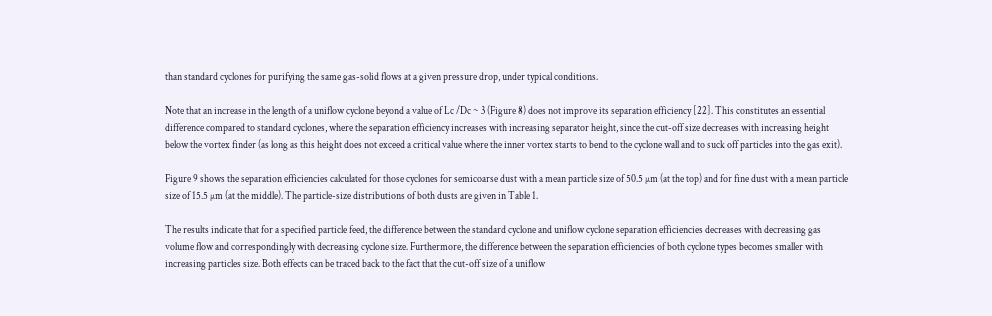than standard cyclones for purifying the same gas-solid flows at a given pressure drop, under typical conditions.

Note that an increase in the length of a uniflow cyclone beyond a value of Lc /Dc ~ 3 (Figure 8) does not improve its separation efficiency [22]. This constitutes an essential difference compared to standard cyclones, where the separation efficiency increases with increasing separator height, since the cut-off size decreases with increasing height below the vortex finder (as long as this height does not exceed a critical value where the inner vortex starts to bend to the cyclone wall and to suck off particles into the gas exit).

Figure 9 shows the separation efficiencies calculated for those cyclones for semicoarse dust with a mean particle size of 50.5 µm (at the top) and for fine dust with a mean particle size of 15.5 µm (at the middle). The particle-size distributions of both dusts are given in Table 1.

The results indicate that for a specified particle feed, the difference between the standard cyclone and uniflow cyclone separation efficiencies decreases with decreasing gas volume flow and correspondingly with decreasing cyclone size. Furthermore, the difference between the separation efficiencies of both cyclone types becomes smaller with increasing particles size. Both effects can be traced back to the fact that the cut-off size of a uniflow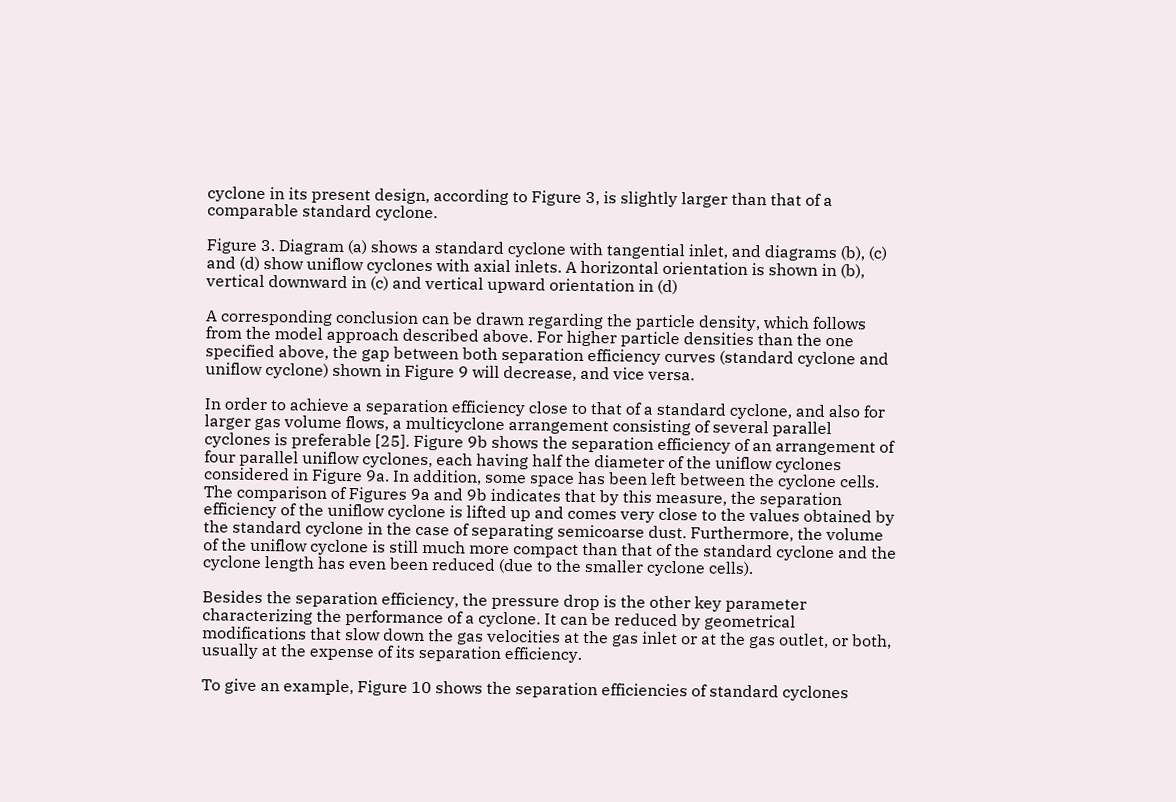cyclone in its present design, according to Figure 3, is slightly larger than that of a comparable standard cyclone.

Figure 3. Diagram (a) shows a standard cyclone with tangential inlet, and diagrams (b), (c) and (d) show uniflow cyclones with axial inlets. A horizontal orientation is shown in (b), vertical downward in (c) and vertical upward orientation in (d)

A corresponding conclusion can be drawn regarding the particle density, which follows from the model approach described above. For higher particle densities than the one specified above, the gap between both separation efficiency curves (standard cyclone and uniflow cyclone) shown in Figure 9 will decrease, and vice versa.

In order to achieve a separation efficiency close to that of a standard cyclone, and also for larger gas volume flows, a multicyclone arrangement consisting of several parallel cyclones is preferable [25]. Figure 9b shows the separation efficiency of an arrangement of four parallel uniflow cyclones, each having half the diameter of the uniflow cyclones considered in Figure 9a. In addition, some space has been left between the cyclone cells. The comparison of Figures 9a and 9b indicates that by this measure, the separation efficiency of the uniflow cyclone is lifted up and comes very close to the values obtained by the standard cyclone in the case of separating semicoarse dust. Furthermore, the volume of the uniflow cyclone is still much more compact than that of the standard cyclone and the cyclone length has even been reduced (due to the smaller cyclone cells).

Besides the separation efficiency, the pressure drop is the other key parameter characterizing the performance of a cyclone. It can be reduced by geometrical modifications that slow down the gas velocities at the gas inlet or at the gas outlet, or both, usually at the expense of its separation efficiency.

To give an example, Figure 10 shows the separation efficiencies of standard cyclones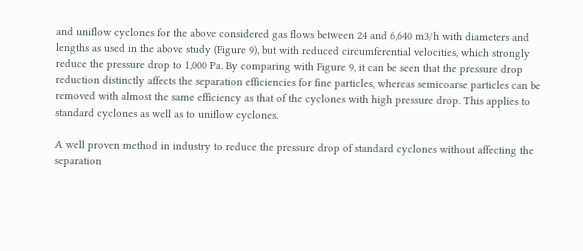and uniflow cyclones for the above considered gas flows between 24 and 6,640 m3/h with diameters and lengths as used in the above study (Figure 9), but with reduced circumferential velocities, which strongly reduce the pressure drop to 1,000 Pa. By comparing with Figure 9, it can be seen that the pressure drop reduction distinctly affects the separation efficiencies for fine particles, whereas semicoarse particles can be removed with almost the same efficiency as that of the cyclones with high pressure drop. This applies to standard cyclones as well as to uniflow cyclones.

A well proven method in industry to reduce the pressure drop of standard cyclones without affecting the separation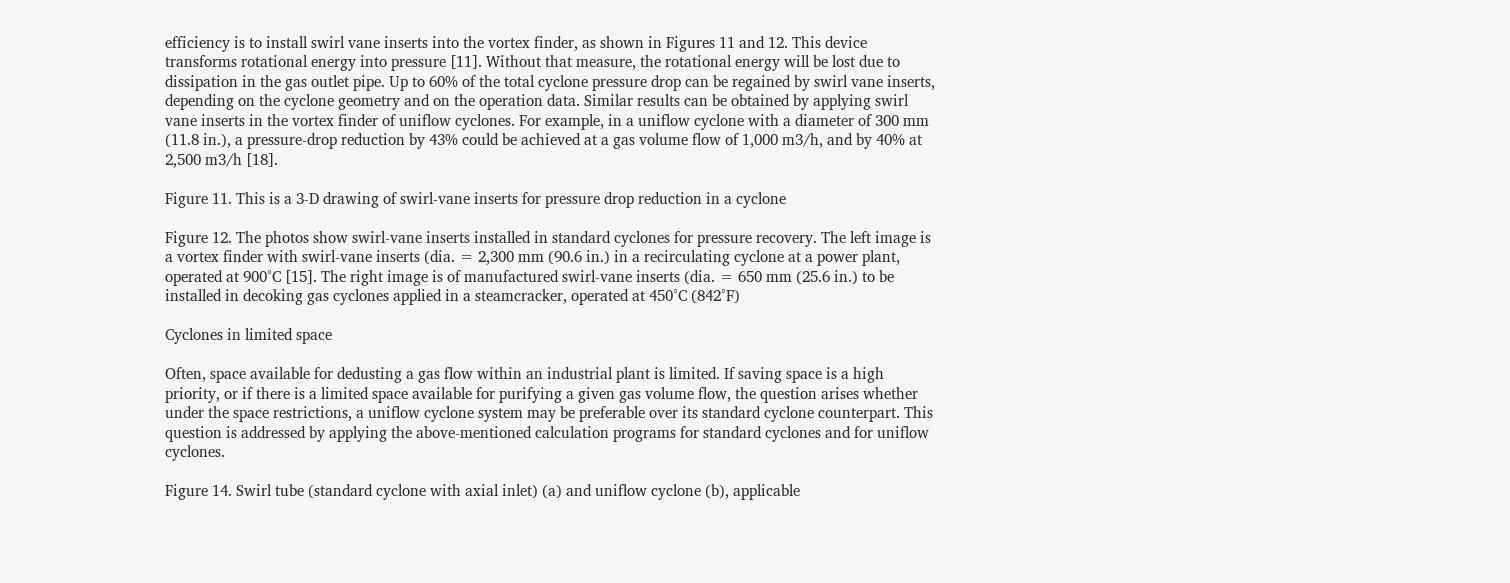efficiency is to install swirl vane inserts into the vortex finder, as shown in Figures 11 and 12. This device transforms rotational energy into pressure [11]. Without that measure, the rotational energy will be lost due to dissipation in the gas outlet pipe. Up to 60% of the total cyclone pressure drop can be regained by swirl vane inserts, depending on the cyclone geometry and on the operation data. Similar results can be obtained by applying swirl vane inserts in the vortex finder of uniflow cyclones. For example, in a uniflow cyclone with a diameter of 300 mm (11.8 in.), a pressure-drop reduction by 43% could be achieved at a gas volume flow of 1,000 m3/h, and by 40% at 2,500 m3/h [18].

Figure 11. This is a 3-D drawing of swirl-vane inserts for pressure drop reduction in a cyclone

Figure 12. The photos show swirl-vane inserts installed in standard cyclones for pressure recovery. The left image is a vortex finder with swirl-vane inserts (dia. = 2,300 mm (90.6 in.) in a recirculating cyclone at a power plant, operated at 900°C [15]. The right image is of manufactured swirl-vane inserts (dia. = 650 mm (25.6 in.) to be installed in decoking gas cyclones applied in a steamcracker, operated at 450°C (842°F)

Cyclones in limited space

Often, space available for dedusting a gas flow within an industrial plant is limited. If saving space is a high priority, or if there is a limited space available for purifying a given gas volume flow, the question arises whether under the space restrictions, a uniflow cyclone system may be preferable over its standard cyclone counterpart. This question is addressed by applying the above-mentioned calculation programs for standard cyclones and for uniflow cyclones.

Figure 14. Swirl tube (standard cyclone with axial inlet) (a) and uniflow cyclone (b), applicable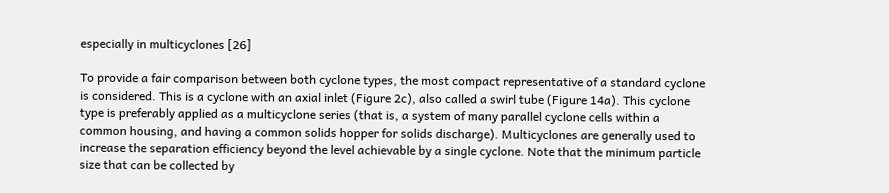especially in multicyclones [26]

To provide a fair comparison between both cyclone types, the most compact representative of a standard cyclone is considered. This is a cyclone with an axial inlet (Figure 2c), also called a swirl tube (Figure 14a). This cyclone type is preferably applied as a multicyclone series (that is, a system of many parallel cyclone cells within a common housing, and having a common solids hopper for solids discharge). Multicyclones are generally used to increase the separation efficiency beyond the level achievable by a single cyclone. Note that the minimum particle size that can be collected by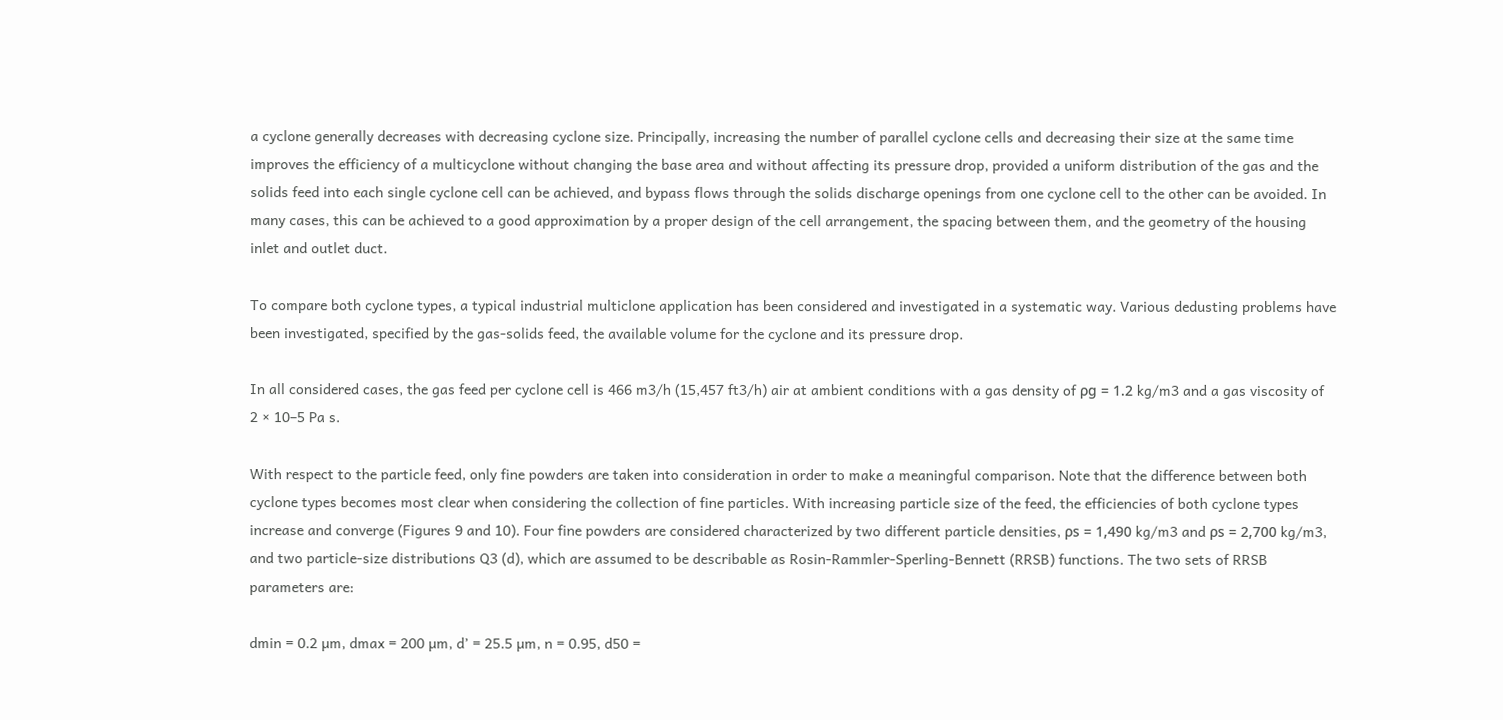a cyclone generally decreases with decreasing cyclone size. Principally, increasing the number of parallel cyclone cells and decreasing their size at the same time improves the efficiency of a multicyclone without changing the base area and without affecting its pressure drop, provided a uniform distribution of the gas and the solids feed into each single cyclone cell can be achieved, and bypass flows through the solids discharge openings from one cyclone cell to the other can be avoided. In many cases, this can be achieved to a good approximation by a proper design of the cell arrangement, the spacing between them, and the geometry of the housing inlet and outlet duct.

To compare both cyclone types, a typical industrial multiclone application has been considered and investigated in a systematic way. Various dedusting problems have been investigated, specified by the gas-solids feed, the available volume for the cyclone and its pressure drop.

In all considered cases, the gas feed per cyclone cell is 466 m3/h (15,457 ft3/h) air at ambient conditions with a gas density of ρg = 1.2 kg/m3 and a gas viscosity of  2 × 10–5 Pa s.

With respect to the particle feed, only fine powders are taken into consideration in order to make a meaningful comparison. Note that the difference between both cyclone types becomes most clear when considering the collection of fine particles. With increasing particle size of the feed, the efficiencies of both cyclone types increase and converge (Figures 9 and 10). Four fine powders are considered characterized by two different particle densities, ρs = 1,490 kg/m3 and ρs = 2,700 kg/m3, and two particle-size distributions Q3 (d), which are assumed to be describable as Rosin-Rammler-Sperling-Bennett (RRSB) functions. The two sets of RRSB parameters are:

dmin = 0.2 µm, dmax = 200 µm, d’ = 25.5 µm, n = 0.95, d50 =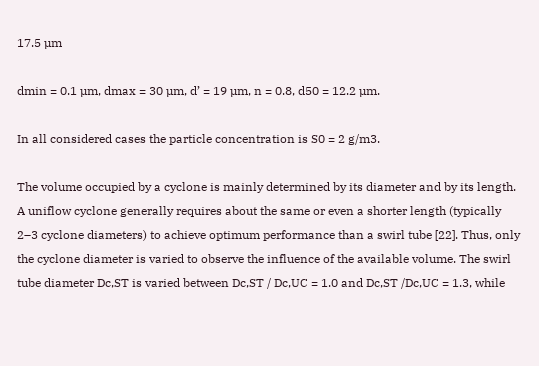17.5 µm

dmin = 0.1 µm, dmax = 30 µm, d’ = 19 µm, n = 0.8, d50 = 12.2 µm.

In all considered cases the particle concentration is S0 = 2 g/m3.

The volume occupied by a cyclone is mainly determined by its diameter and by its length. A uniflow cyclone generally requires about the same or even a shorter length (typically 2–3 cyclone diameters) to achieve optimum performance than a swirl tube [22]. Thus, only the cyclone diameter is varied to observe the influence of the available volume. The swirl tube diameter Dc,ST is varied between Dc,ST / Dc,UC = 1.0 and Dc,ST /Dc,UC = 1.3, while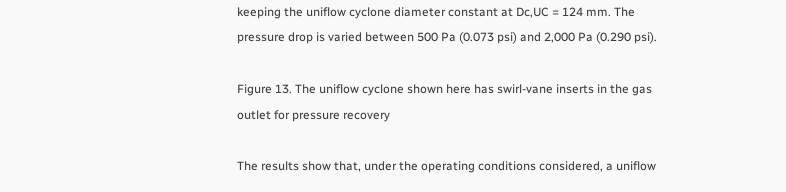keeping the uniflow cyclone diameter constant at Dc,UC = 124 mm. The pressure drop is varied between 500 Pa (0.073 psi) and 2,000 Pa (0.290 psi).

Figure 13. The uniflow cyclone shown here has swirl-vane inserts in the gas outlet for pressure recovery

The results show that, under the operating conditions considered, a uniflow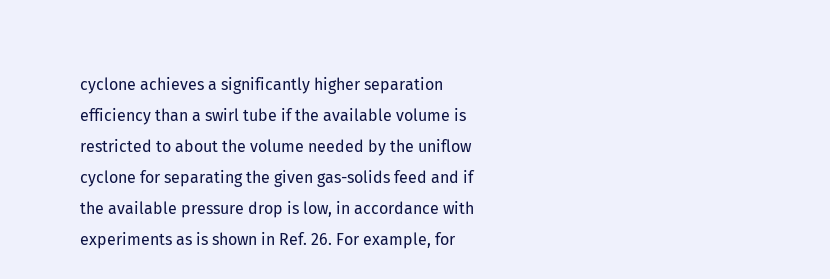cyclone achieves a significantly higher separation efficiency than a swirl tube if the available volume is restricted to about the volume needed by the uniflow cyclone for separating the given gas-solids feed and if the available pressure drop is low, in accordance with experiments as is shown in Ref. 26. For example, for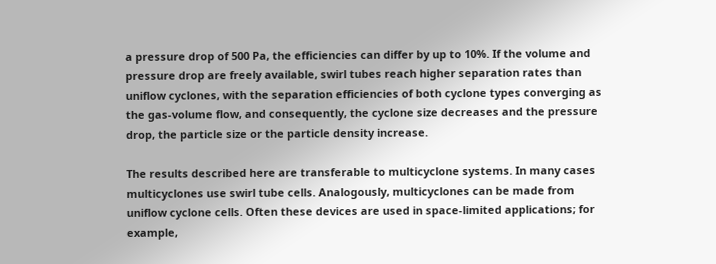a pressure drop of 500 Pa, the efficiencies can differ by up to 10%. If the volume and pressure drop are freely available, swirl tubes reach higher separation rates than uniflow cyclones, with the separation efficiencies of both cyclone types converging as the gas-volume flow, and consequently, the cyclone size decreases and the pressure drop, the particle size or the particle density increase.

The results described here are transferable to multicyclone systems. In many cases multicyclones use swirl tube cells. Analogously, multicyclones can be made from uniflow cyclone cells. Often these devices are used in space-limited applications; for example,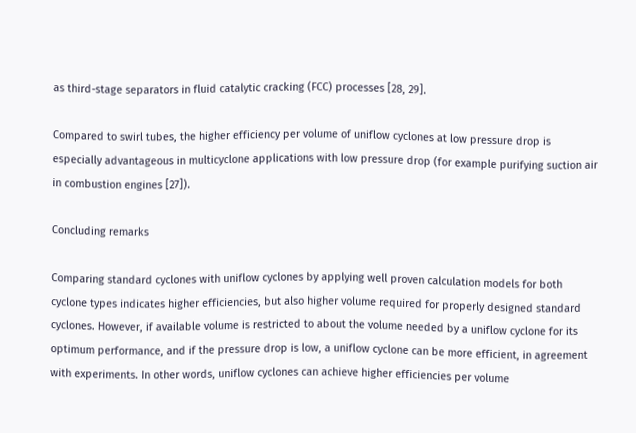as third-stage separators in fluid catalytic cracking (FCC) processes [28, 29].

Compared to swirl tubes, the higher efficiency per volume of uniflow cyclones at low pressure drop is especially advantageous in multicyclone applications with low pressure drop (for example purifying suction air in combustion engines [27]).

Concluding remarks

Comparing standard cyclones with uniflow cyclones by applying well proven calculation models for both cyclone types indicates higher efficiencies, but also higher volume required for properly designed standard cyclones. However, if available volume is restricted to about the volume needed by a uniflow cyclone for its optimum performance, and if the pressure drop is low, a uniflow cyclone can be more efficient, in agreement with experiments. In other words, uniflow cyclones can achieve higher efficiencies per volume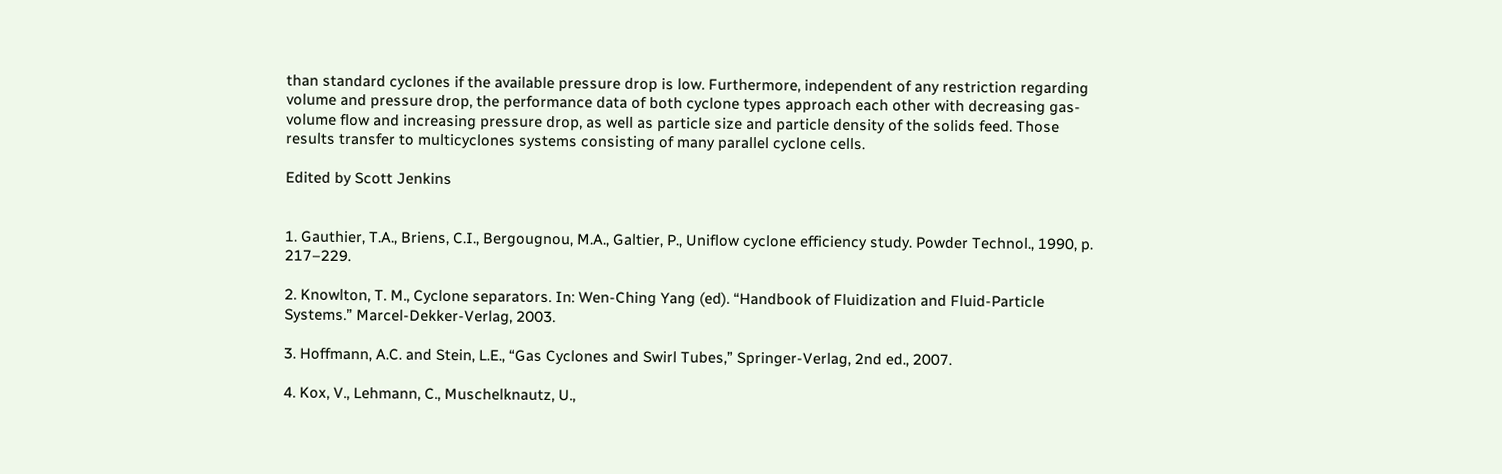than standard cyclones if the available pressure drop is low. Furthermore, independent of any restriction regarding volume and pressure drop, the performance data of both cyclone types approach each other with decreasing gas-volume flow and increasing pressure drop, as well as particle size and particle density of the solids feed. Those results transfer to multicyclones systems consisting of many parallel cyclone cells.

Edited by Scott Jenkins


1. Gauthier, T.A., Briens, C.I., Bergougnou, M.A., Galtier, P., Uniflow cyclone efficiency study. Powder Technol., 1990, p. 217–229.

2. Knowlton, T. M., Cyclone separators. In: Wen-Ching Yang (ed). “Handbook of Fluidization and Fluid-Particle Systems.” Marcel-Dekker-Verlag, 2003.

3. Hoffmann, A.C. and Stein, L.E., “Gas Cyclones and Swirl Tubes,” Springer-Verlag, 2nd ed., 2007.

4. Kox, V., Lehmann, C., Muschelknautz, U.,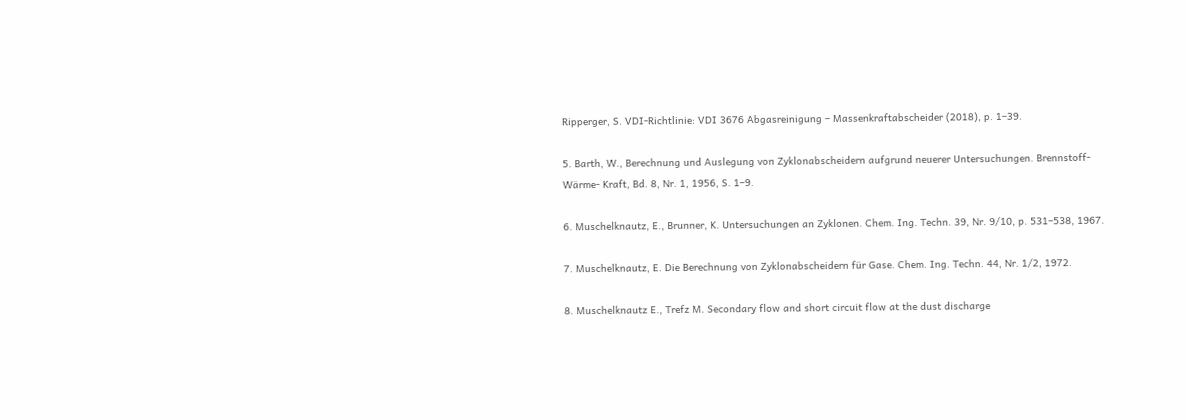Ripperger, S. VDI-Richtlinie: VDI 3676 Abgasreinigung – Massenkraftabscheider (2018), p. 1–39.

5. Barth, W., Berechnung und Auslegung von Zyklonabscheidern aufgrund neuerer Untersuchungen. Brennstoff- Wärme- Kraft, Bd. 8, Nr. 1, 1956, S. 1–9.

6. Muschelknautz, E., Brunner, K. Untersuchungen an Zyklonen. Chem. Ing. Techn. 39, Nr. 9/10, p. 531–538, 1967.

7. Muschelknautz, E. Die Berechnung von Zyklonabscheidern für Gase. Chem. Ing. Techn. 44, Nr. 1/2, 1972.

8. Muschelknautz E., Trefz M. Secondary flow and short circuit flow at the dust discharge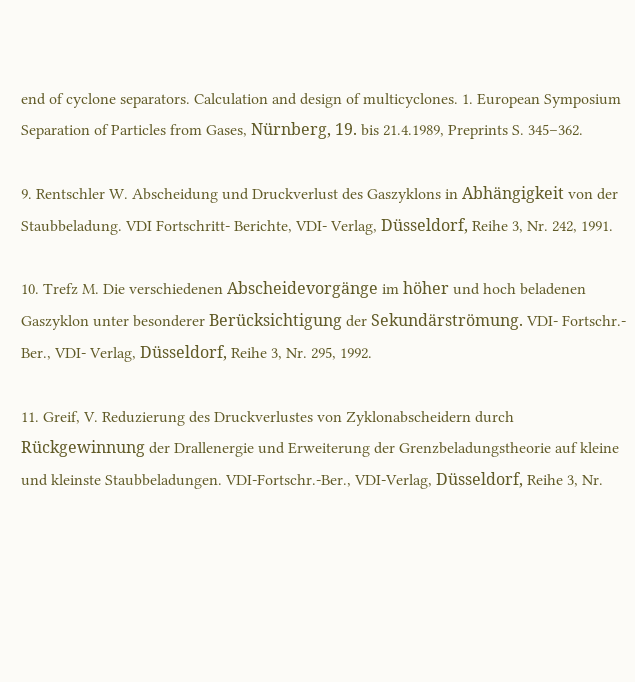end of cyclone separators. Calculation and design of multicyclones. 1. European Symposium Separation of Particles from Gases, Nürnberg, 19. bis 21.4.1989, Preprints S. 345–362.

9. Rentschler W. Abscheidung und Druckverlust des Gaszyklons in Abhängigkeit von der Staubbeladung. VDI Fortschritt- Berichte, VDI- Verlag, Düsseldorf, Reihe 3, Nr. 242, 1991.

10. Trefz M. Die verschiedenen Abscheidevorgänge im höher und hoch beladenen Gaszyklon unter besonderer Berücksichtigung der Sekundärströmung. VDI- Fortschr.- Ber., VDI- Verlag, Düsseldorf, Reihe 3, Nr. 295, 1992.

11. Greif, V. Reduzierung des Druckverlustes von Zyklonabscheidern durch Rückgewinnung der Drallenergie und Erweiterung der Grenzbeladungstheorie auf kleine und kleinste Staubbeladungen. VDI-Fortschr.-Ber., VDI-Verlag, Düsseldorf, Reihe 3, Nr.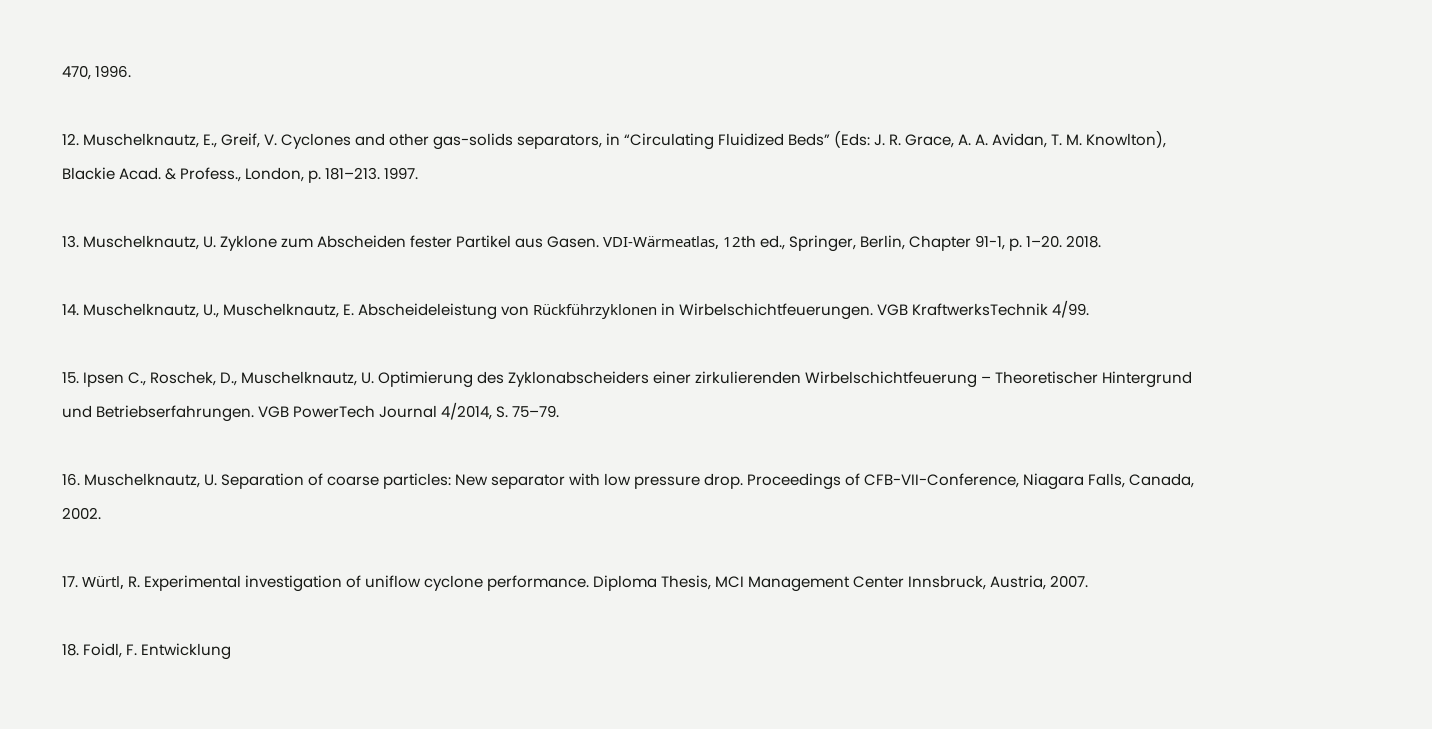470, 1996.

12. Muschelknautz, E., Greif, V. Cyclones and other gas-solids separators, in “Circulating Fluidized Beds” (Eds: J. R. Grace, A. A. Avidan, T. M. Knowlton), Blackie Acad. & Profess., London, p. 181–213. 1997.

13. Muschelknautz, U. Zyklone zum Abscheiden fester Partikel aus Gasen. VDI-Wärmeatlas, 12th ed., Springer, Berlin, Chapter 91-1, p. 1–20. 2018.

14. Muschelknautz, U., Muschelknautz, E. Abscheideleistung von Rückführzyklonen in Wirbelschichtfeuerungen. VGB KraftwerksTechnik 4/99.

15. Ipsen C., Roschek, D., Muschelknautz, U. Optimierung des Zyklonabscheiders einer zirkulierenden Wirbelschichtfeuerung – Theoretischer Hintergrund und Betriebserfahrungen. VGB PowerTech Journal 4/2014, S. 75–79.

16. Muschelknautz, U. Separation of coarse particles: New separator with low pressure drop. Proceedings of CFB-VII-Conference, Niagara Falls, Canada, 2002.

17. Würtl, R. Experimental investigation of uniflow cyclone performance. Diploma Thesis, MCI Management Center Innsbruck, Austria, 2007.

18. Foidl, F. Entwicklung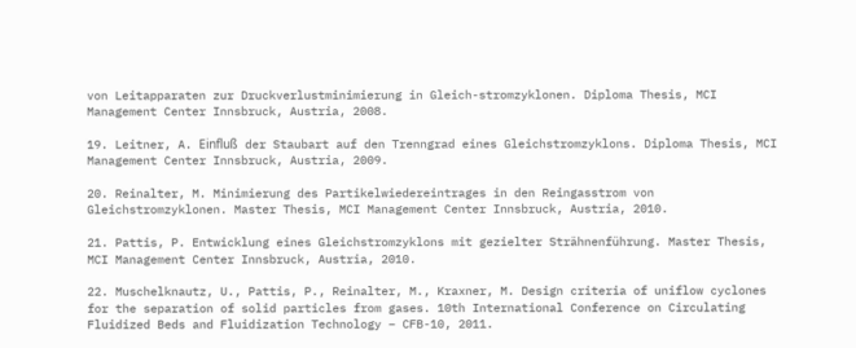von Leitapparaten zur Druckverlustminimierung in Gleich-stromzyklonen. Diploma Thesis, MCI Management Center Innsbruck, Austria, 2008.

19. Leitner, A. Einfluß der Staubart auf den Trenngrad eines Gleichstromzyklons. Diploma Thesis, MCI Management Center Innsbruck, Austria, 2009.

20. Reinalter, M. Minimierung des Partikelwiedereintrages in den Reingasstrom von Gleichstromzyklonen. Master Thesis, MCI Management Center Innsbruck, Austria, 2010.

21. Pattis, P. Entwicklung eines Gleichstromzyklons mit gezielter Strähnenführung. Master Thesis, MCI Management Center Innsbruck, Austria, 2010.

22. Muschelknautz, U., Pattis, P., Reinalter, M., Kraxner, M. Design criteria of uniflow cyclones for the separation of solid particles from gases. 10th International Conference on Circulating Fluidized Beds and Fluidization Technology – CFB-10, 2011.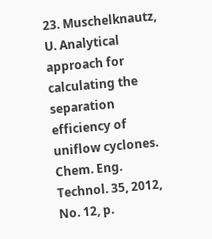23. Muschelknautz, U. Analytical approach for calculating the separation efficiency of uniflow cyclones. Chem. Eng. Technol. 35, 2012, No. 12, p.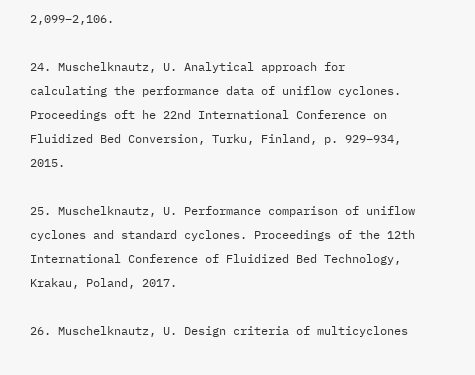2,099–2,106.

24. Muschelknautz, U. Analytical approach for calculating the performance data of uniflow cyclones. Proceedings oft he 22nd International Conference on Fluidized Bed Conversion, Turku, Finland, p. 929–934, 2015.

25. Muschelknautz, U. Performance comparison of uniflow cyclones and standard cyclones. Proceedings of the 12th International Conference of Fluidized Bed Technology, Krakau, Poland, 2017.

26. Muschelknautz, U. Design criteria of multicyclones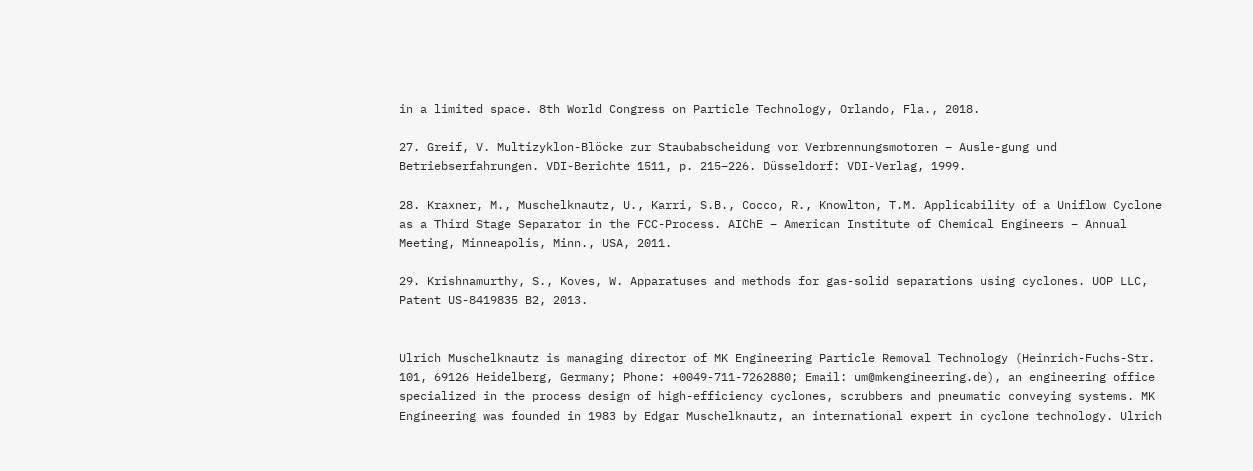in a limited space. 8th World Congress on Particle Technology, Orlando, Fla., 2018.

27. Greif, V. Multizyklon-Blöcke zur Staubabscheidung vor Verbrennungsmotoren – Ausle-gung und Betriebserfahrungen. VDI-Berichte 1511, p. 215–226. Düsseldorf: VDI-Verlag, 1999.

28. Kraxner, M., Muschelknautz, U., Karri, S.B., Cocco, R., Knowlton, T.M. Applicability of a Uniflow Cyclone as a Third Stage Separator in the FCC-Process. AIChE – American Institute of Chemical Engineers – Annual Meeting, Minneapolis, Minn., USA, 2011.

29. Krishnamurthy, S., Koves, W. Apparatuses and methods for gas-solid separations using cyclones. UOP LLC, Patent US-8419835 B2, 2013.


Ulrich Muschelknautz is managing director of MK Engineering Particle Removal Technology (Heinrich-Fuchs-Str. 101, 69126 Heidelberg, Germany; Phone: +0049-711-7262880; Email: um@mkengineering.de), an engineering office specialized in the process design of high-efficiency cyclones, scrubbers and pneumatic conveying systems. MK Engineering was founded in 1983 by Edgar Muschelknautz, an international expert in cyclone technology. Ulrich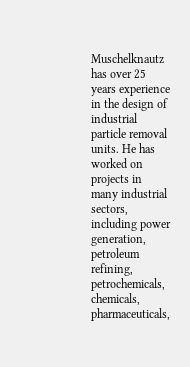Muschelknautz has over 25 years experience in the design of industrial particle removal units. He has worked on projects in many industrial sectors, including power generation, petroleum refining, petrochemicals, chemicals, pharmaceuticals,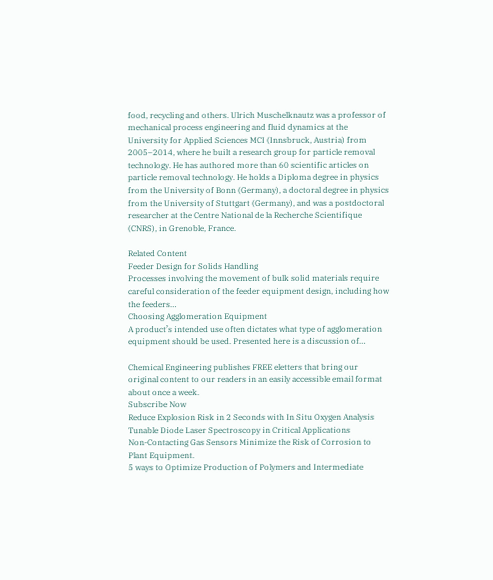food, recycling and others. Ulrich Muschelknautz was a professor of mechanical process engineering and fluid dynamics at the University for Applied Sciences MCI (Innsbruck, Austria) from 2005–2014, where he built a research group for particle removal technology. He has authored more than 60 scientific articles on particle removal technology. He holds a Diploma degree in physics from the University of Bonn (Germany), a doctoral degree in physics from the University of Stuttgart (Germany), and was a postdoctoral researcher at the Centre National de la Recherche Scientifique (CNRS), in Grenoble, France.

Related Content
Feeder Design for Solids Handling
Processes involving the movement of bulk solid materials require careful consideration of the feeder equipment design, including how the feeders…
Choosing Agglomeration Equipment
A product’s intended use often dictates what type of agglomeration equipment should be used. Presented here is a discussion of…

Chemical Engineering publishes FREE eletters that bring our original content to our readers in an easily accessible email format about once a week.
Subscribe Now
Reduce Explosion Risk in 2 Seconds with In Situ Oxygen Analysis
Tunable Diode Laser Spectroscopy in Critical Applications
Non-Contacting Gas Sensors Minimize the Risk of Corrosion to Plant Equipment.
5 ways to Optimize Production of Polymers and Intermediate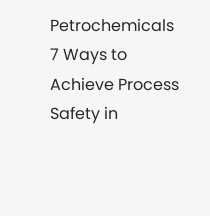Petrochemicals
7 Ways to Achieve Process Safety in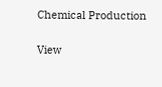Chemical Production

View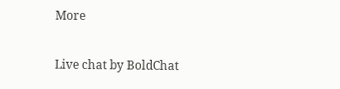More

Live chat by BoldChat